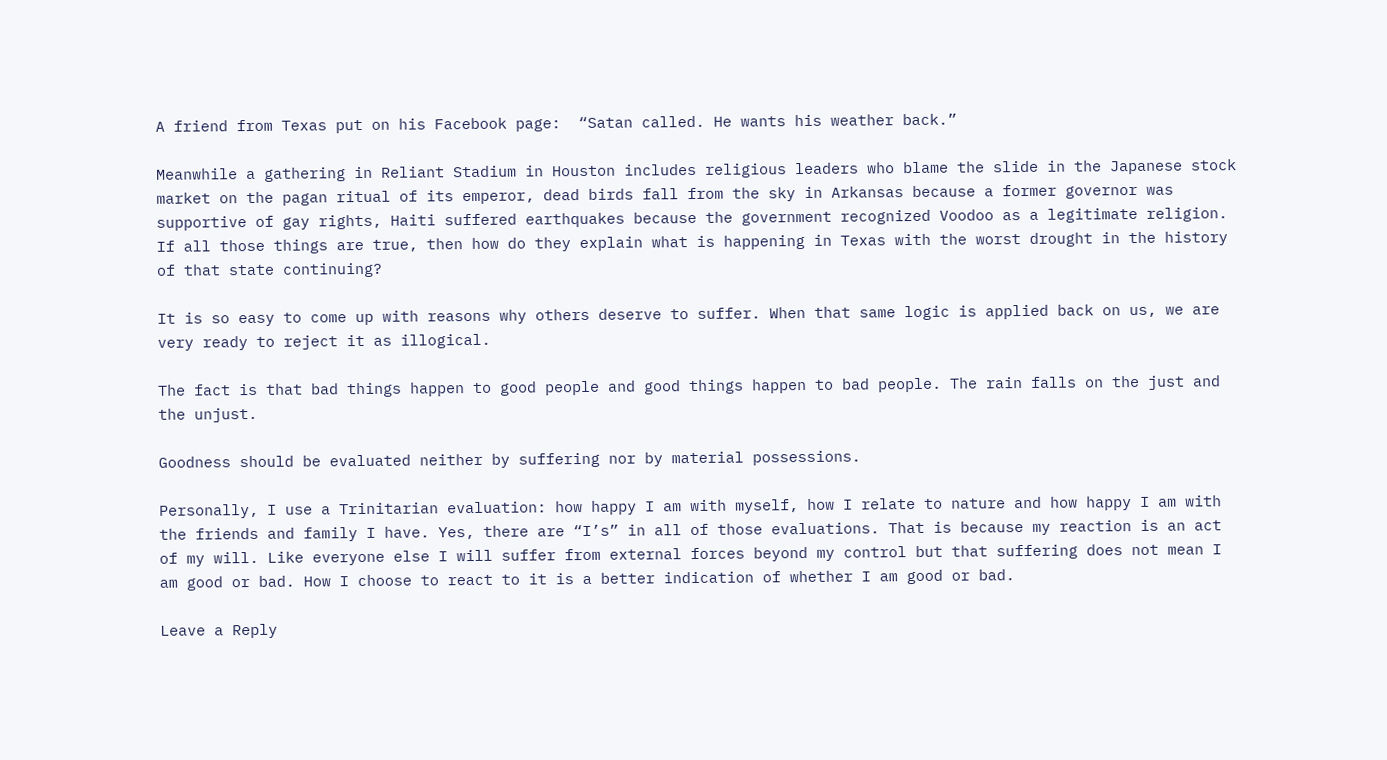A friend from Texas put on his Facebook page:  “Satan called. He wants his weather back.”

Meanwhile a gathering in Reliant Stadium in Houston includes religious leaders who blame the slide in the Japanese stock market on the pagan ritual of its emperor, dead birds fall from the sky in Arkansas because a former governor was supportive of gay rights, Haiti suffered earthquakes because the government recognized Voodoo as a legitimate religion. If all those things are true, then how do they explain what is happening in Texas with the worst drought in the history of that state continuing?

It is so easy to come up with reasons why others deserve to suffer. When that same logic is applied back on us, we are very ready to reject it as illogical.

The fact is that bad things happen to good people and good things happen to bad people. The rain falls on the just and the unjust.

Goodness should be evaluated neither by suffering nor by material possessions.

Personally, I use a Trinitarian evaluation: how happy I am with myself, how I relate to nature and how happy I am with the friends and family I have. Yes, there are “I’s” in all of those evaluations. That is because my reaction is an act of my will. Like everyone else I will suffer from external forces beyond my control but that suffering does not mean I am good or bad. How I choose to react to it is a better indication of whether I am good or bad.

Leave a Reply